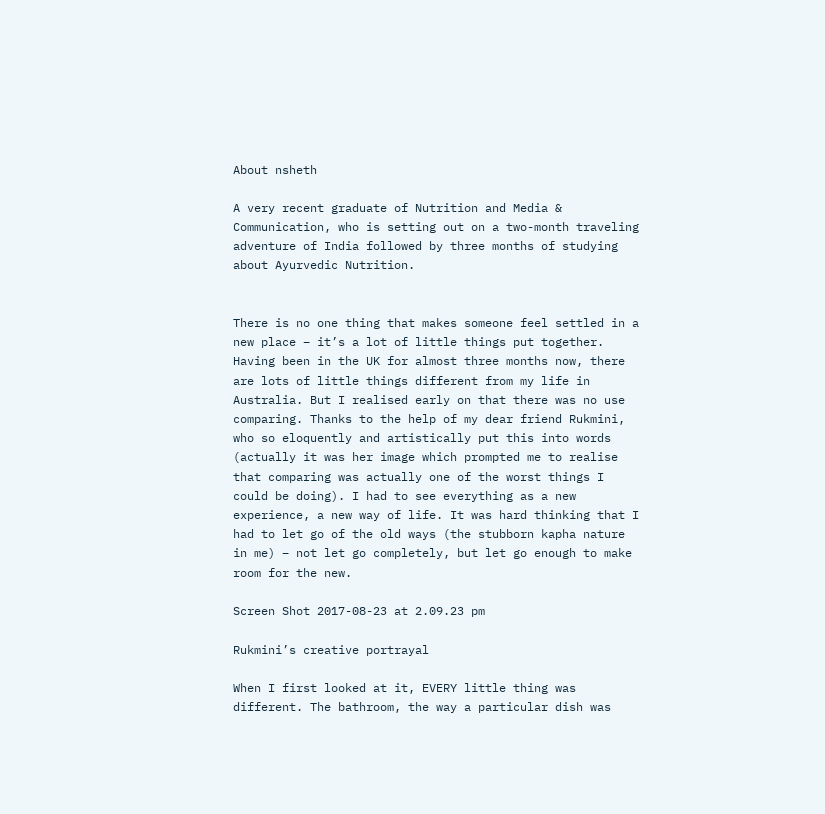About nsheth

A very recent graduate of Nutrition and Media & Communication, who is setting out on a two-month traveling adventure of India followed by three months of studying about Ayurvedic Nutrition.


There is no one thing that makes someone feel settled in a new place – it’s a lot of little things put together. Having been in the UK for almost three months now, there are lots of little things different from my life in Australia. But I realised early on that there was no use comparing. Thanks to the help of my dear friend Rukmini, who so eloquently and artistically put this into words (actually it was her image which prompted me to realise that comparing was actually one of the worst things I could be doing). I had to see everything as a new experience, a new way of life. It was hard thinking that I had to let go of the old ways (the stubborn kapha nature in me) – not let go completely, but let go enough to make room for the new.

Screen Shot 2017-08-23 at 2.09.23 pm

Rukmini’s creative portrayal

When I first looked at it, EVERY little thing was different. The bathroom, the way a particular dish was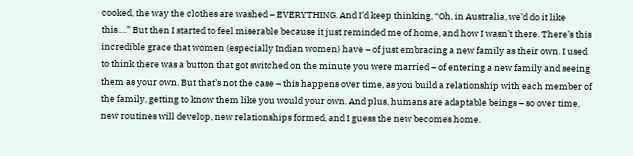cooked, the way the clothes are washed – EVERYTHING. And I’d keep thinking, “Oh, in Australia, we’d do it like this….” But then I started to feel miserable because it just reminded me of home, and how I wasn’t there. There’s this incredible grace that women (especially Indian women) have – of just embracing a new family as their own. I used to think there was a button that got switched on the minute you were married – of entering a new family and seeing them as your own. But that’s not the case – this happens over time, as you build a relationship with each member of the family, getting to know them like you would your own. And plus, humans are adaptable beings – so over time, new routines will develop, new relationships formed, and I guess the new becomes home.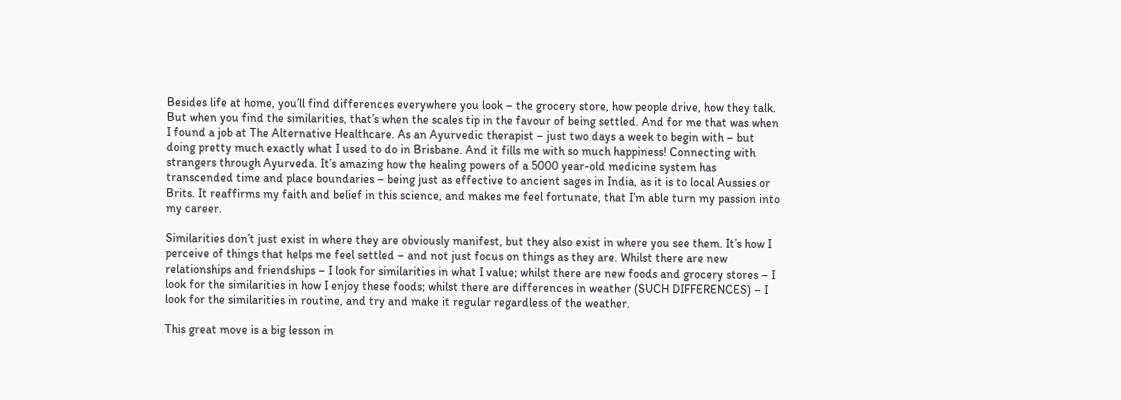Besides life at home, you’ll find differences everywhere you look – the grocery store, how people drive, how they talk. But when you find the similarities, that’s when the scales tip in the favour of being settled. And for me that was when I found a job at The Alternative Healthcare. As an Ayurvedic therapist – just two days a week to begin with – but doing pretty much exactly what I used to do in Brisbane. And it fills me with so much happiness! Connecting with strangers through Ayurveda. It’s amazing how the healing powers of a 5000 year-old medicine system has transcended time and place boundaries – being just as effective to ancient sages in India, as it is to local Aussies or Brits. It reaffirms my faith and belief in this science, and makes me feel fortunate, that I’m able turn my passion into my career.

Similarities don’t just exist in where they are obviously manifest, but they also exist in where you see them. It’s how I perceive of things that helps me feel settled – and not just focus on things as they are. Whilst there are new relationships and friendships – I look for similarities in what I value; whilst there are new foods and grocery stores – I look for the similarities in how I enjoy these foods; whilst there are differences in weather (SUCH DIFFERENCES) – I look for the similarities in routine, and try and make it regular regardless of the weather.

This great move is a big lesson in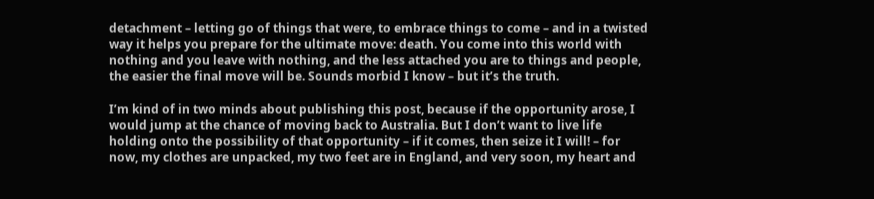detachment – letting go of things that were, to embrace things to come – and in a twisted way it helps you prepare for the ultimate move: death. You come into this world with nothing and you leave with nothing, and the less attached you are to things and people, the easier the final move will be. Sounds morbid I know – but it’s the truth.

I’m kind of in two minds about publishing this post, because if the opportunity arose, I would jump at the chance of moving back to Australia. But I don’t want to live life holding onto the possibility of that opportunity – if it comes, then seize it I will! – for now, my clothes are unpacked, my two feet are in England, and very soon, my heart and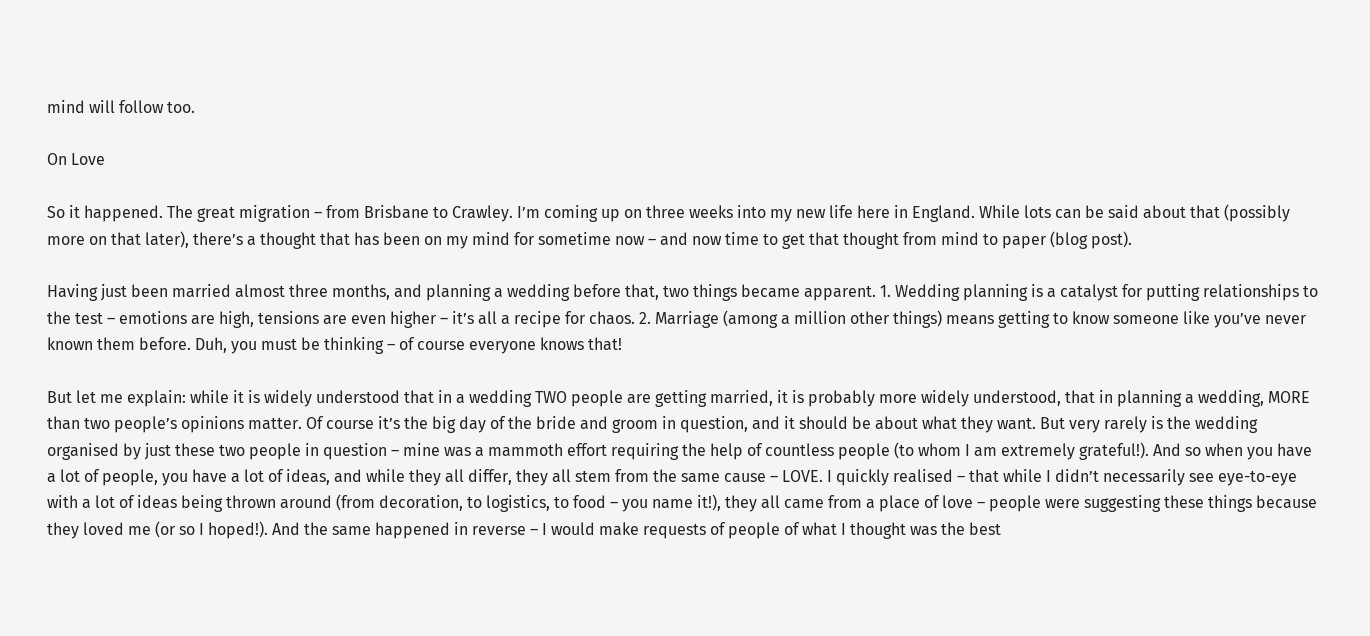mind will follow too.

On Love

So it happened. The great migration – from Brisbane to Crawley. I’m coming up on three weeks into my new life here in England. While lots can be said about that (possibly more on that later), there’s a thought that has been on my mind for sometime now – and now time to get that thought from mind to paper (blog post).

Having just been married almost three months, and planning a wedding before that, two things became apparent. 1. Wedding planning is a catalyst for putting relationships to the test – emotions are high, tensions are even higher – it’s all a recipe for chaos. 2. Marriage (among a million other things) means getting to know someone like you’ve never known them before. Duh, you must be thinking – of course everyone knows that!

But let me explain: while it is widely understood that in a wedding TWO people are getting married, it is probably more widely understood, that in planning a wedding, MORE than two people’s opinions matter. Of course it’s the big day of the bride and groom in question, and it should be about what they want. But very rarely is the wedding organised by just these two people in question – mine was a mammoth effort requiring the help of countless people (to whom I am extremely grateful!). And so when you have a lot of people, you have a lot of ideas, and while they all differ, they all stem from the same cause – LOVE. I quickly realised – that while I didn’t necessarily see eye-to-eye with a lot of ideas being thrown around (from decoration, to logistics, to food – you name it!), they all came from a place of love – people were suggesting these things because they loved me (or so I hoped!). And the same happened in reverse – I would make requests of people of what I thought was the best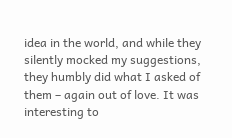idea in the world, and while they silently mocked my suggestions, they humbly did what I asked of them – again out of love. It was interesting to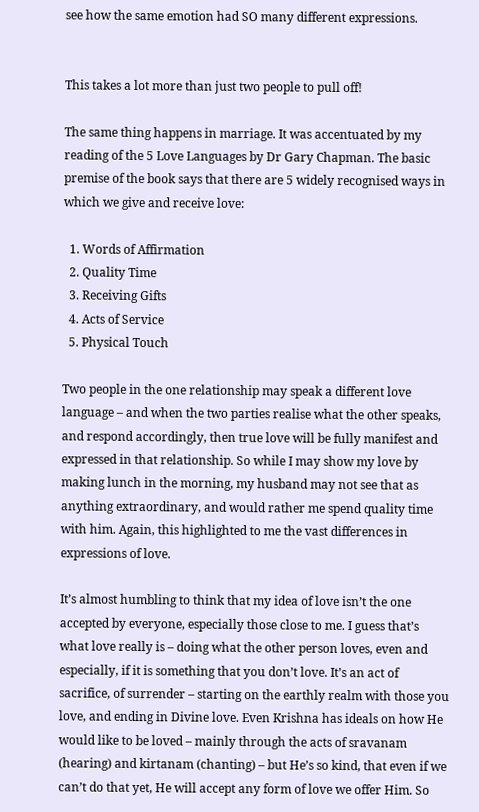see how the same emotion had SO many different expressions.


This takes a lot more than just two people to pull off!

The same thing happens in marriage. It was accentuated by my reading of the 5 Love Languages by Dr Gary Chapman. The basic premise of the book says that there are 5 widely recognised ways in which we give and receive love:

  1. Words of Affirmation
  2. Quality Time
  3. Receiving Gifts
  4. Acts of Service
  5. Physical Touch

Two people in the one relationship may speak a different love language – and when the two parties realise what the other speaks, and respond accordingly, then true love will be fully manifest and expressed in that relationship. So while I may show my love by making lunch in the morning, my husband may not see that as anything extraordinary, and would rather me spend quality time with him. Again, this highlighted to me the vast differences in expressions of love.

It’s almost humbling to think that my idea of love isn’t the one accepted by everyone, especially those close to me. I guess that’s what love really is – doing what the other person loves, even and especially, if it is something that you don’t love. It’s an act of sacrifice, of surrender – starting on the earthly realm with those you love, and ending in Divine love. Even Krishna has ideals on how He would like to be loved – mainly through the acts of sravanam (hearing) and kirtanam (chanting) – but He’s so kind, that even if we can’t do that yet, He will accept any form of love we offer Him. So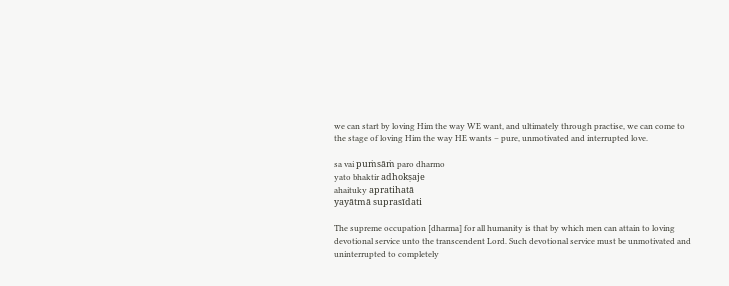we can start by loving Him the way WE want, and ultimately through practise, we can come to the stage of loving Him the way HE wants – pure, unmotivated and interrupted love.

sa vai puṁsāṁ paro dharmo
yato bhaktir adhokṣaje
ahaituky apratihatā
yayātmā suprasīdati

The supreme occupation [dharma] for all humanity is that by which men can attain to loving devotional service unto the transcendent Lord. Such devotional service must be unmotivated and uninterrupted to completely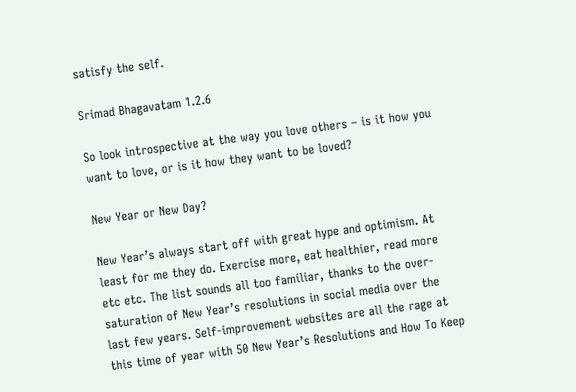satisfy the self.

Srimad Bhagavatam 1.2.6

So look introspective at the way you love others – is it how you want to love, or is it how they want to be loved?

New Year or New Day?

New Year’s always start off with great hype and optimism. At least for me they do. Exercise more, eat healthier, read more etc etc. The list sounds all too familiar, thanks to the over-saturation of New Year’s resolutions in social media over the last few years. Self-improvement websites are all the rage at this time of year with 50 New Year’s Resolutions and How To Keep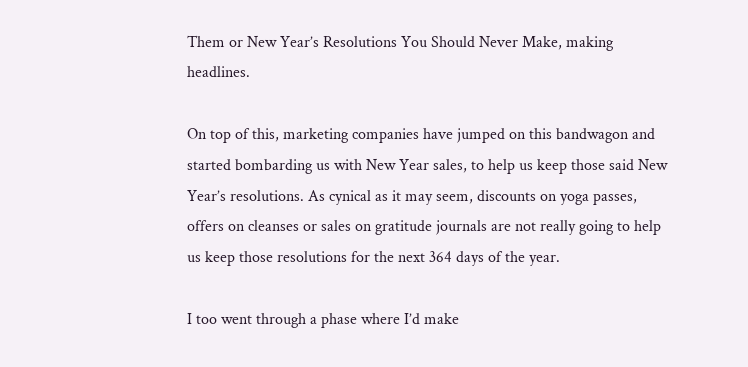Them or New Year’s Resolutions You Should Never Make, making headlines.

On top of this, marketing companies have jumped on this bandwagon and started bombarding us with New Year sales, to help us keep those said New Year’s resolutions. As cynical as it may seem, discounts on yoga passes, offers on cleanses or sales on gratitude journals are not really going to help us keep those resolutions for the next 364 days of the year.

I too went through a phase where I’d make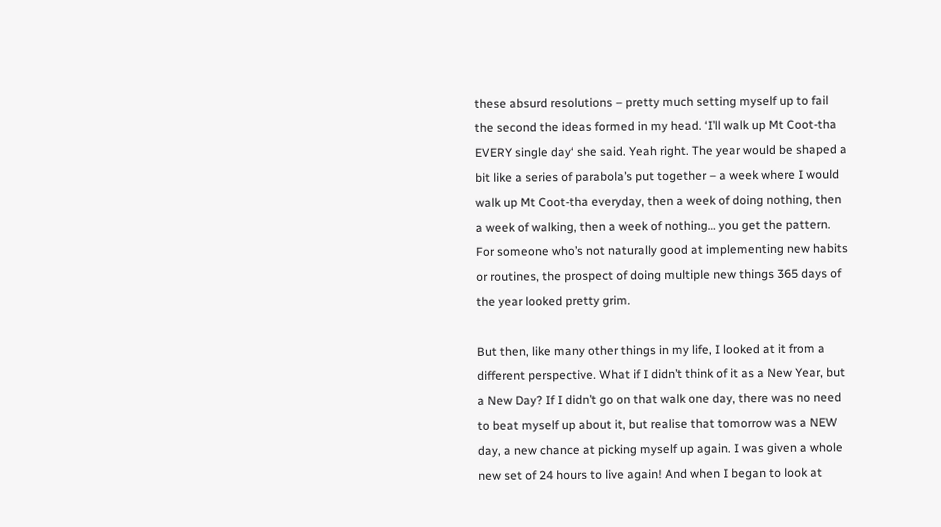these absurd resolutions – pretty much setting myself up to fail the second the ideas formed in my head. ‘I’ll walk up Mt Coot-tha EVERY single day‘ she said. Yeah right. The year would be shaped a bit like a series of parabola’s put together – a week where I would walk up Mt Coot-tha everyday, then a week of doing nothing, then a week of walking, then a week of nothing… you get the pattern. For someone who’s not naturally good at implementing new habits or routines, the prospect of doing multiple new things 365 days of the year looked pretty grim.

But then, like many other things in my life, I looked at it from a different perspective. What if I didn’t think of it as a New Year, but a New Day? If I didn’t go on that walk one day, there was no need to beat myself up about it, but realise that tomorrow was a NEW day, a new chance at picking myself up again. I was given a whole new set of 24 hours to live again! And when I began to look at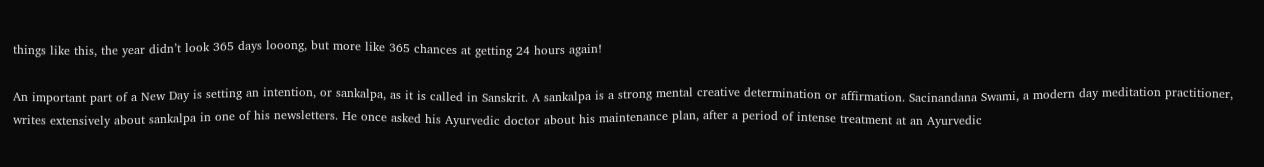things like this, the year didn’t look 365 days looong, but more like 365 chances at getting 24 hours again!

An important part of a New Day is setting an intention, or sankalpa, as it is called in Sanskrit. A sankalpa is a strong mental creative determination or affirmation. Sacinandana Swami, a modern day meditation practitioner, writes extensively about sankalpa in one of his newsletters. He once asked his Ayurvedic doctor about his maintenance plan, after a period of intense treatment at an Ayurvedic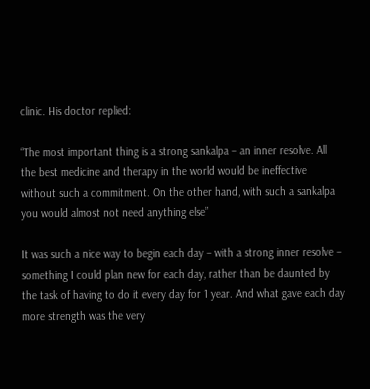clinic. His doctor replied:

“The most important thing is a strong sankalpa – an inner resolve. All the best medicine and therapy in the world would be ineffective without such a commitment. On the other hand, with such a sankalpa you would almost not need anything else”

It was such a nice way to begin each day – with a strong inner resolve – something I could plan new for each day, rather than be daunted by the task of having to do it every day for 1 year. And what gave each day more strength was the very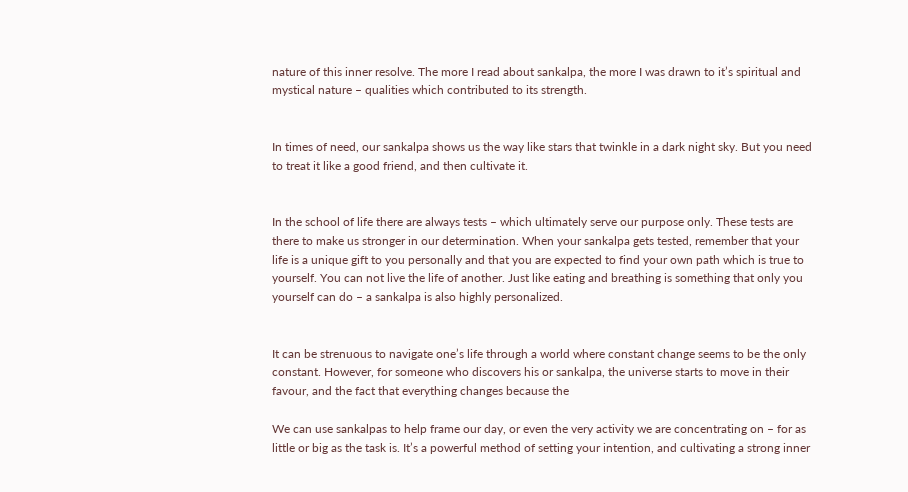nature of this inner resolve. The more I read about sankalpa, the more I was drawn to it’s spiritual and mystical nature – qualities which contributed to its strength.


In times of need, our sankalpa shows us the way like stars that twinkle in a dark night sky. But you need to treat it like a good friend, and then cultivate it.


In the school of life there are always tests – which ultimately serve our purpose only. These tests are there to make us stronger in our determination. When your sankalpa gets tested, remember that your life is a unique gift to you personally and that you are expected to find your own path which is true to yourself. You can not live the life of another. Just like eating and breathing is something that only you yourself can do – a sankalpa is also highly personalized.


It can be strenuous to navigate one’s life through a world where constant change seems to be the only constant. However, for someone who discovers his or sankalpa, the universe starts to move in their favour, and the fact that everything changes because the

We can use sankalpas to help frame our day, or even the very activity we are concentrating on – for as little or big as the task is. It’s a powerful method of setting your intention, and cultivating a strong inner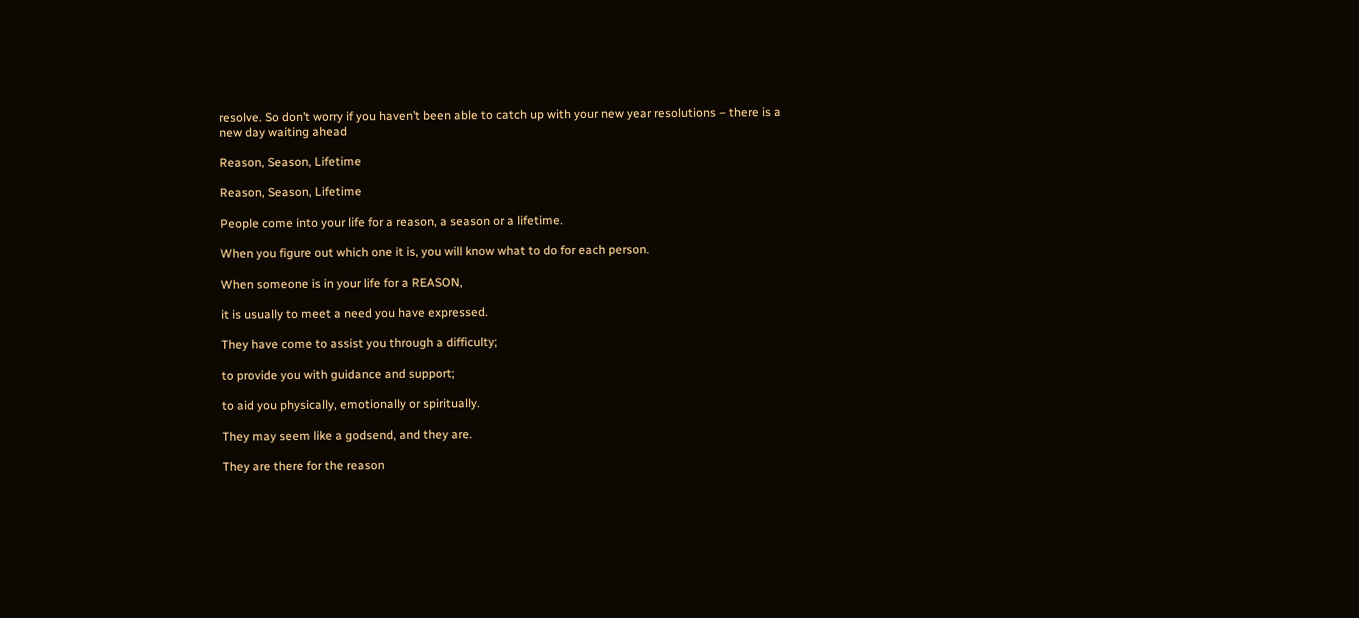resolve. So don’t worry if you haven’t been able to catch up with your new year resolutions – there is a new day waiting ahead

Reason, Season, Lifetime

Reason, Season, Lifetime

People come into your life for a reason, a season or a lifetime.

When you figure out which one it is, you will know what to do for each person.

When someone is in your life for a REASON,

it is usually to meet a need you have expressed.

They have come to assist you through a difficulty;

to provide you with guidance and support;

to aid you physically, emotionally or spiritually.

They may seem like a godsend, and they are.

They are there for the reason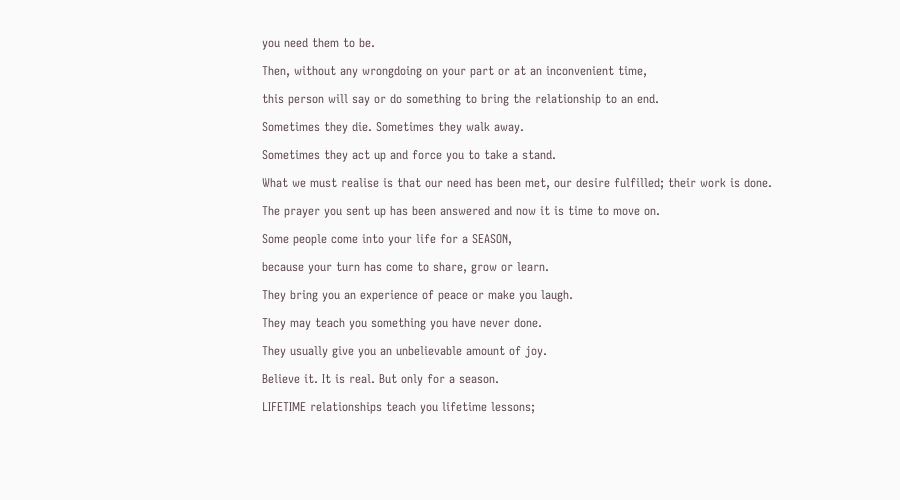you need them to be.

Then, without any wrongdoing on your part or at an inconvenient time,

this person will say or do something to bring the relationship to an end.

Sometimes they die. Sometimes they walk away.

Sometimes they act up and force you to take a stand.

What we must realise is that our need has been met, our desire fulfilled; their work is done.

The prayer you sent up has been answered and now it is time to move on.

Some people come into your life for a SEASON,

because your turn has come to share, grow or learn.

They bring you an experience of peace or make you laugh.

They may teach you something you have never done.

They usually give you an unbelievable amount of joy.

Believe it. It is real. But only for a season.

LIFETIME relationships teach you lifetime lessons;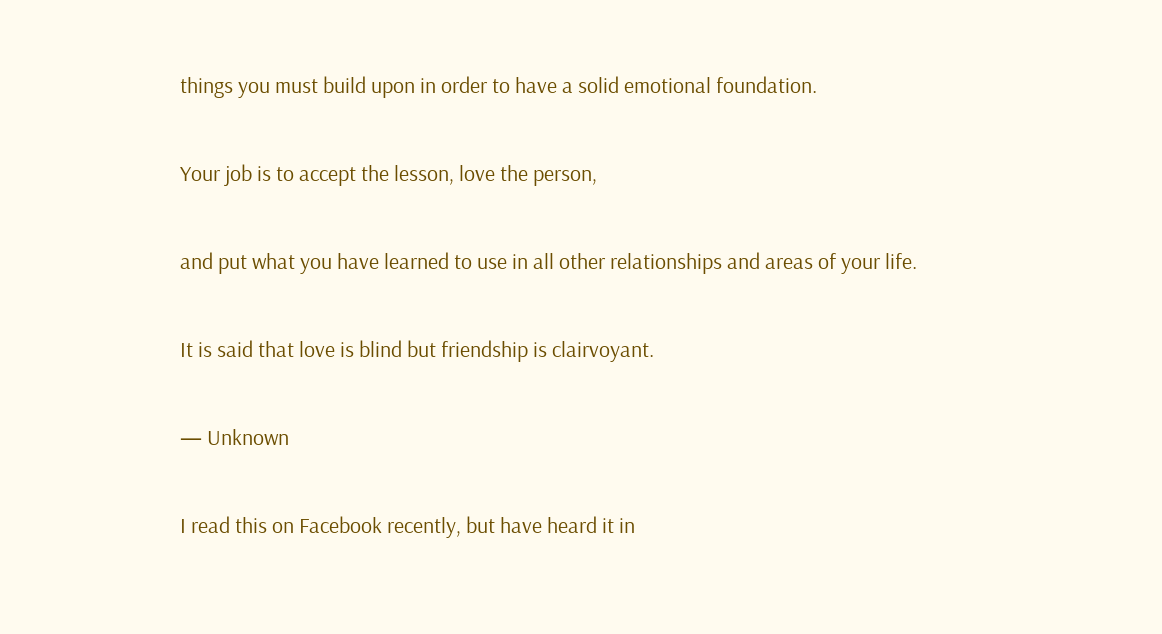things you must build upon in order to have a solid emotional foundation.

Your job is to accept the lesson, love the person,

and put what you have learned to use in all other relationships and areas of your life.

It is said that love is blind but friendship is clairvoyant.

— Unknown

I read this on Facebook recently, but have heard it in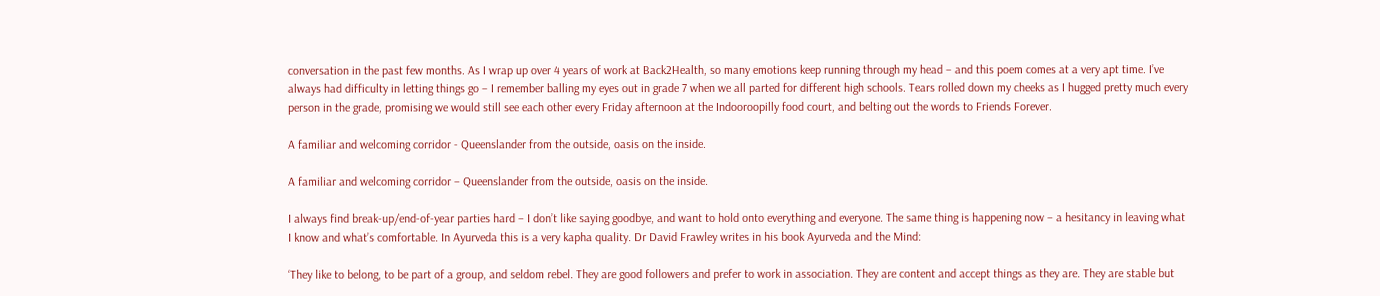conversation in the past few months. As I wrap up over 4 years of work at Back2Health, so many emotions keep running through my head – and this poem comes at a very apt time. I’ve always had difficulty in letting things go – I remember balling my eyes out in grade 7 when we all parted for different high schools. Tears rolled down my cheeks as I hugged pretty much every person in the grade, promising we would still see each other every Friday afternoon at the Indooroopilly food court, and belting out the words to Friends Forever.

A familiar and welcoming corridor - Queenslander from the outside, oasis on the inside.

A familiar and welcoming corridor – Queenslander from the outside, oasis on the inside.

I always find break-up/end-of-year parties hard – I don’t like saying goodbye, and want to hold onto everything and everyone. The same thing is happening now – a hesitancy in leaving what I know and what’s comfortable. In Ayurveda this is a very kapha quality. Dr David Frawley writes in his book Ayurveda and the Mind:

‘They like to belong, to be part of a group, and seldom rebel. They are good followers and prefer to work in association. They are content and accept things as they are. They are stable but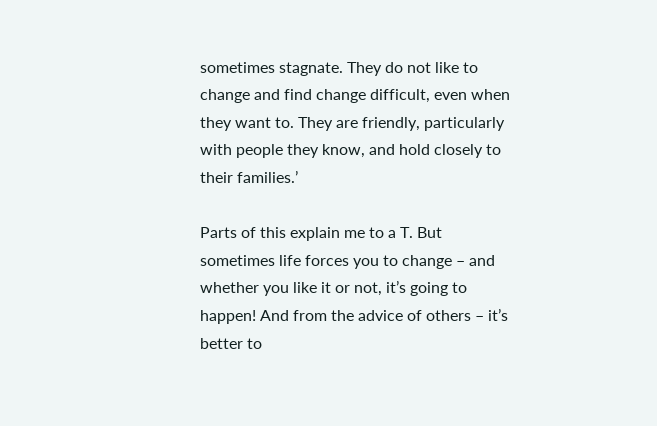sometimes stagnate. They do not like to change and find change difficult, even when they want to. They are friendly, particularly with people they know, and hold closely to their families.’

Parts of this explain me to a T. But sometimes life forces you to change – and whether you like it or not, it’s going to happen! And from the advice of others – it’s better to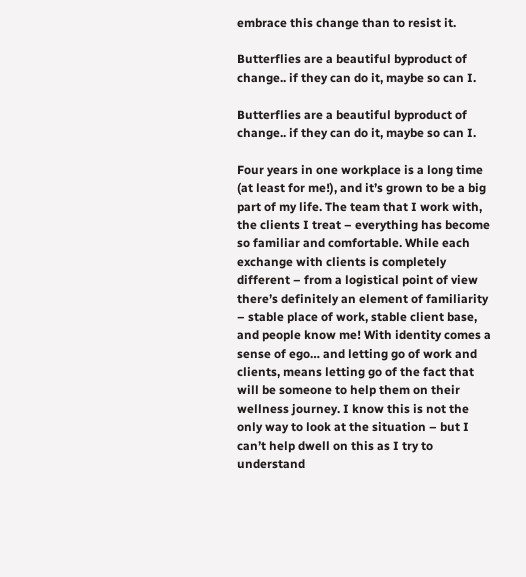embrace this change than to resist it.

Butterflies are a beautiful byproduct of change.. if they can do it, maybe so can I.

Butterflies are a beautiful byproduct of change.. if they can do it, maybe so can I.

Four years in one workplace is a long time (at least for me!), and it’s grown to be a big part of my life. The team that I work with, the clients I treat – everything has become so familiar and comfortable. While each exchange with clients is completely different – from a logistical point of view there’s definitely an element of familiarity – stable place of work, stable client base, and people know me! With identity comes a sense of ego… and letting go of work and clients, means letting go of the fact that will be someone to help them on their wellness journey. I know this is not the only way to look at the situation – but I can’t help dwell on this as I try to understand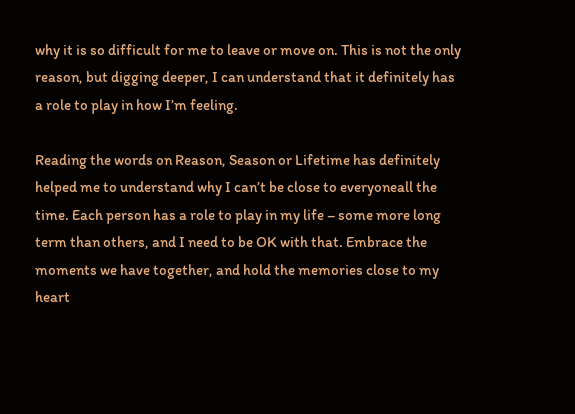why it is so difficult for me to leave or move on. This is not the only reason, but digging deeper, I can understand that it definitely has a role to play in how I’m feeling.

Reading the words on Reason, Season or Lifetime has definitely helped me to understand why I can’t be close to everyoneall the time. Each person has a role to play in my life – some more long term than others, and I need to be OK with that. Embrace the moments we have together, and hold the memories close to my heart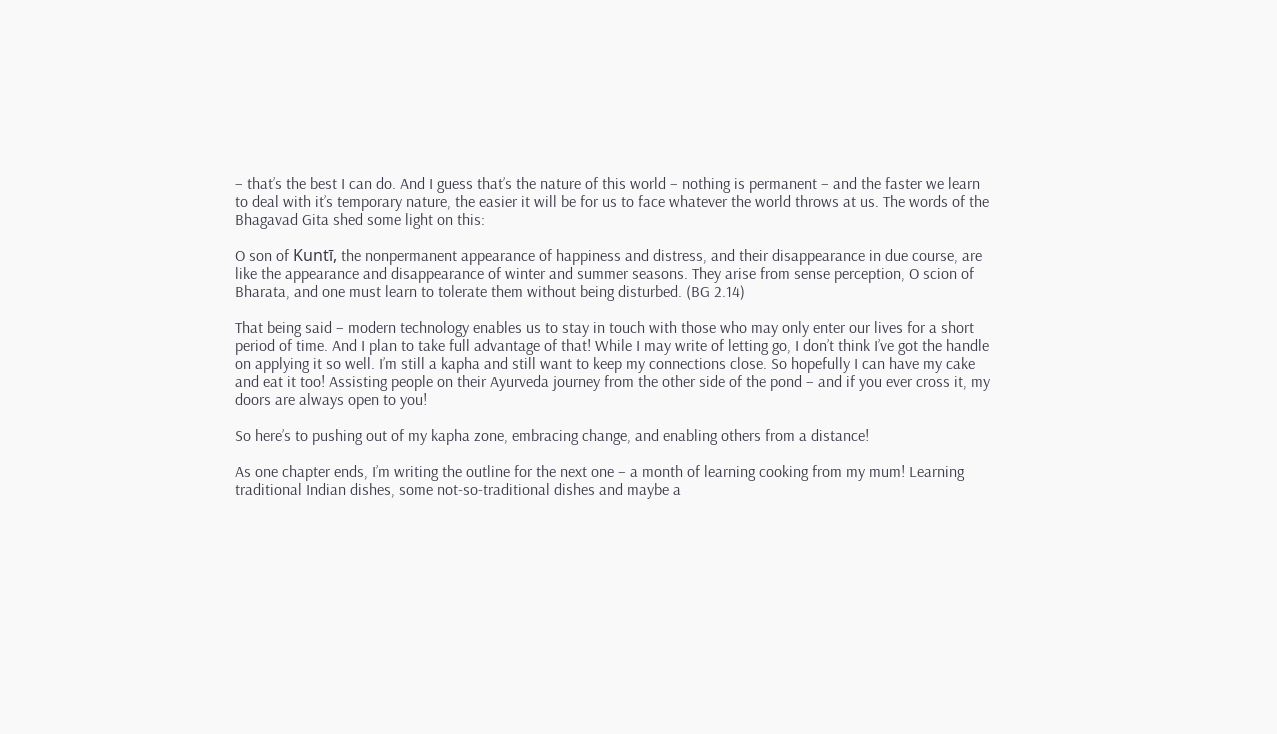– that’s the best I can do. And I guess that’s the nature of this world – nothing is permanent – and the faster we learn to deal with it’s temporary nature, the easier it will be for us to face whatever the world throws at us. The words of the Bhagavad Gita shed some light on this:

O son of Kuntī, the nonpermanent appearance of happiness and distress, and their disappearance in due course, are like the appearance and disappearance of winter and summer seasons. They arise from sense perception, O scion of Bharata, and one must learn to tolerate them without being disturbed. (BG 2.14)

That being said – modern technology enables us to stay in touch with those who may only enter our lives for a short period of time. And I plan to take full advantage of that! While I may write of letting go, I don’t think I’ve got the handle on applying it so well. I’m still a kapha and still want to keep my connections close. So hopefully I can have my cake and eat it too! Assisting people on their Ayurveda journey from the other side of the pond – and if you ever cross it, my doors are always open to you!

So here’s to pushing out of my kapha zone, embracing change, and enabling others from a distance!

As one chapter ends, I’m writing the outline for the next one – a month of learning cooking from my mum! Learning traditional Indian dishes, some not-so-traditional dishes and maybe a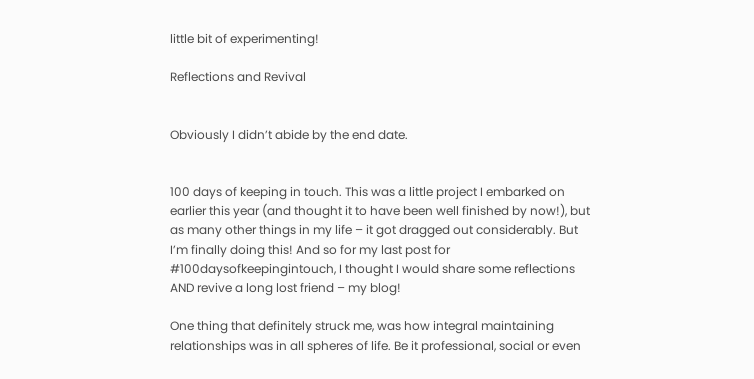little bit of experimenting!

Reflections and Revival


Obviously I didn’t abide by the end date.


100 days of keeping in touch. This was a little project I embarked on earlier this year (and thought it to have been well finished by now!), but as many other things in my life – it got dragged out considerably. But I’m finally doing this! And so for my last post for #100daysofkeepingintouch, I thought I would share some reflections AND revive a long lost friend – my blog!

One thing that definitely struck me, was how integral maintaining relationships was in all spheres of life. Be it professional, social or even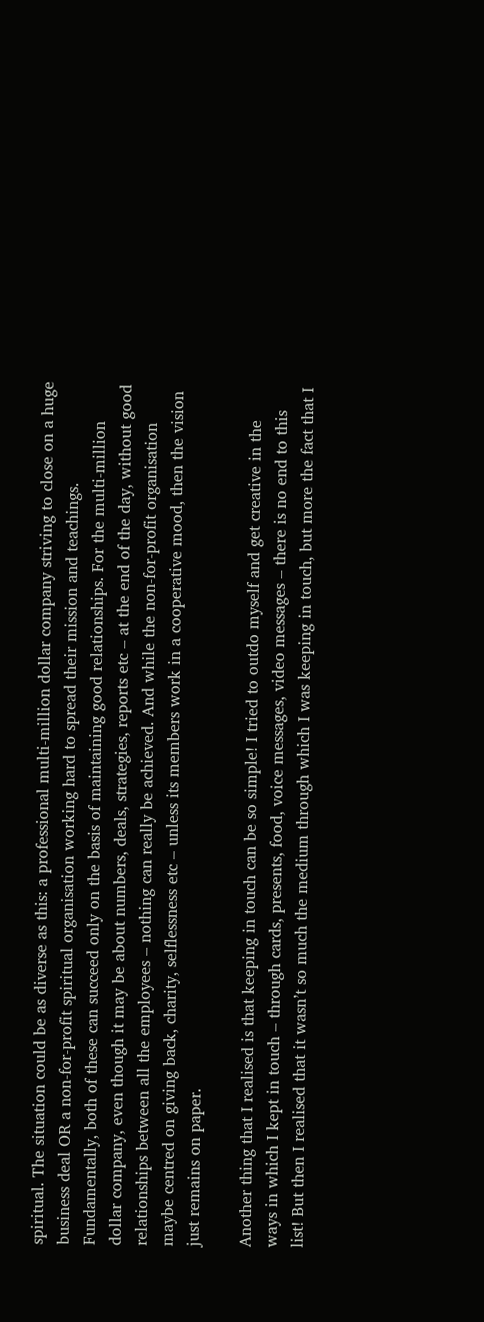spiritual. The situation could be as diverse as this: a professional multi-million dollar company striving to close on a huge business deal OR a non-for-profit spiritual organisation working hard to spread their mission and teachings. Fundamentally, both of these can succeed only on the basis of maintaining good relationships. For the multi-million dollar company, even though it may be about numbers, deals, strategies, reports etc – at the end of the day, without good relationships between all the employees – nothing can really be achieved. And while the non-for-profit organisation maybe centred on giving back, charity, selflessness etc – unless its members work in a cooperative mood, then the vision just remains on paper.

Another thing that I realised is that keeping in touch can be so simple! I tried to outdo myself and get creative in the ways in which I kept in touch – through cards, presents, food, voice messages, video messages – there is no end to this list! But then I realised that it wasn’t so much the medium through which I was keeping in touch, but more the fact that I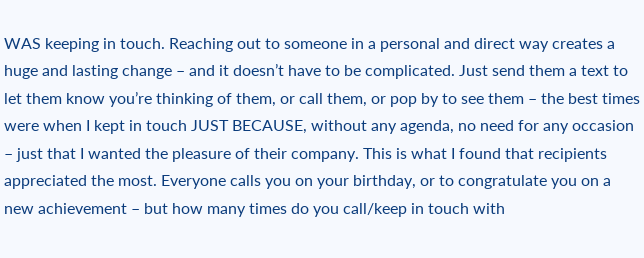WAS keeping in touch. Reaching out to someone in a personal and direct way creates a huge and lasting change – and it doesn’t have to be complicated. Just send them a text to let them know you’re thinking of them, or call them, or pop by to see them – the best times were when I kept in touch JUST BECAUSE, without any agenda, no need for any occasion – just that I wanted the pleasure of their company. This is what I found that recipients appreciated the most. Everyone calls you on your birthday, or to congratulate you on a new achievement – but how many times do you call/keep in touch with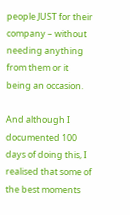people JUST for their company – without needing anything from them or it being an occasion.

And although I documented 100 days of doing this, I realised that some of the best moments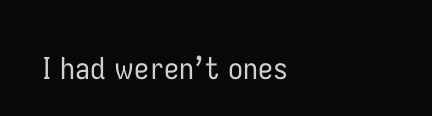I had weren’t ones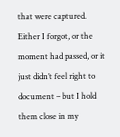that were captured. Either I forgot, or the moment had passed, or it just didn’t feel right to document – but I hold them close in my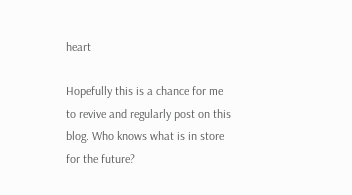heart

Hopefully this is a chance for me to revive and regularly post on this blog. Who knows what is in store for the future?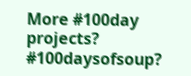More #100day projects? #100daysofsoup?